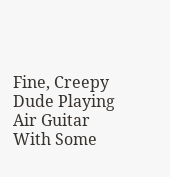Fine, Creepy Dude Playing Air Guitar With Some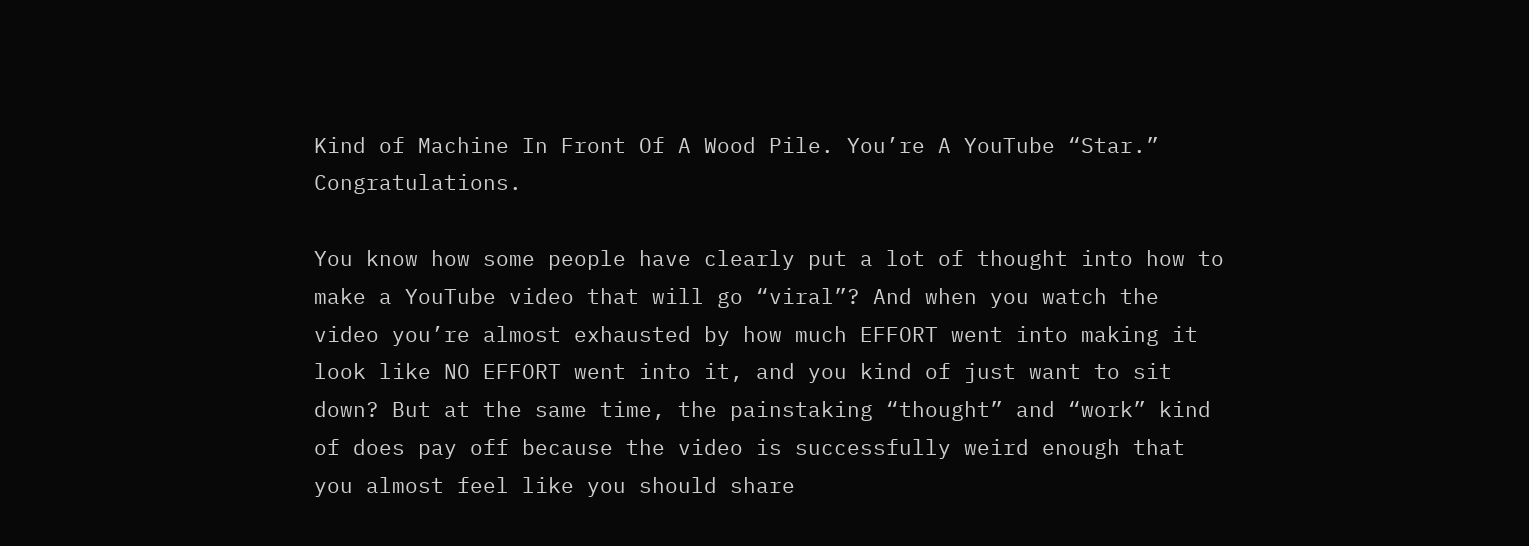Kind of Machine In Front Of A Wood Pile. You’re A YouTube “Star.” Congratulations.

You know how some people have clearly put a lot of thought into how to make a YouTube video that will go “viral”? And when you watch the video you’re almost exhausted by how much EFFORT went into making it look like NO EFFORT went into it, and you kind of just want to sit down? But at the same time, the painstaking “thought” and “work” kind of does pay off because the video is successfully weird enough that you almost feel like you should share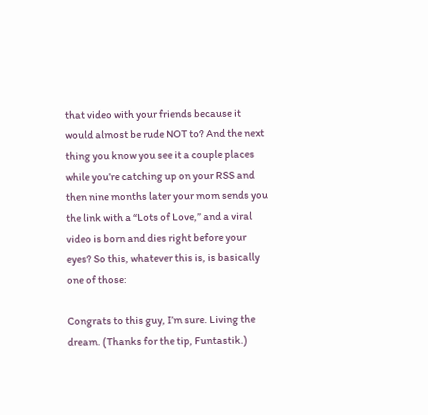that video with your friends because it would almost be rude NOT to? And the next thing you know you see it a couple places while you’re catching up on your RSS and then nine months later your mom sends you the link with a “Lots of Love,” and a viral video is born and dies right before your eyes? So this, whatever this is, is basically one of those:

Congrats to this guy, I’m sure. Living the dream. (Thanks for the tip, Funtastik.)